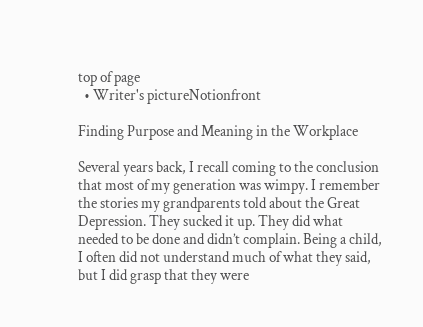top of page
  • Writer's pictureNotionfront

Finding Purpose and Meaning in the Workplace

Several years back, I recall coming to the conclusion that most of my generation was wimpy. I remember the stories my grandparents told about the Great Depression. They sucked it up. They did what needed to be done and didn’t complain. Being a child, I often did not understand much of what they said, but I did grasp that they were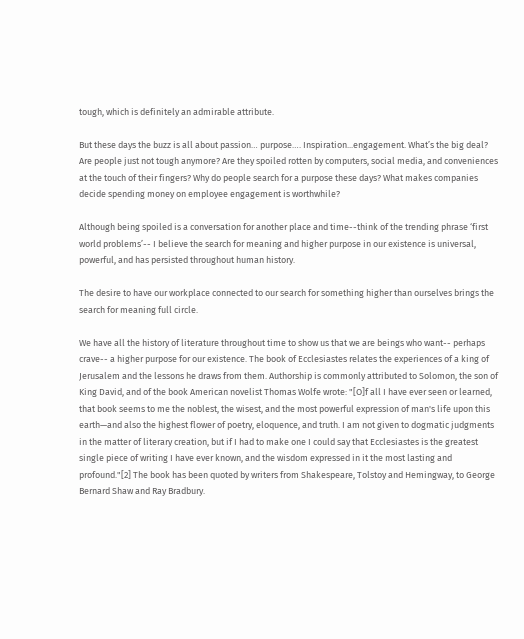tough, which is definitely an admirable attribute.

But these days the buzz is all about passion… purpose…. Inspiration...engagement. What’s the big deal? Are people just not tough anymore? Are they spoiled rotten by computers, social media, and conveniences at the touch of their fingers? Why do people search for a purpose these days? What makes companies decide spending money on employee engagement is worthwhile?

Although being spoiled is a conversation for another place and time--think of the trending phrase ‘first world problems’-- I believe the search for meaning and higher purpose in our existence is universal, powerful, and has persisted throughout human history.

The desire to have our workplace connected to our search for something higher than ourselves brings the search for meaning full circle.

We have all the history of literature throughout time to show us that we are beings who want-- perhaps crave-- a higher purpose for our existence. The book of Ecclesiastes relates the experiences of a king of Jerusalem and the lessons he draws from them. Authorship is commonly attributed to Solomon, the son of King David, and of the book American novelist Thomas Wolfe wrote: "[O]f all I have ever seen or learned, that book seems to me the noblest, the wisest, and the most powerful expression of man's life upon this earth—and also the highest flower of poetry, eloquence, and truth. I am not given to dogmatic judgments in the matter of literary creation, but if I had to make one I could say that Ecclesiastes is the greatest single piece of writing I have ever known, and the wisdom expressed in it the most lasting and profound."[2] The book has been quoted by writers from Shakespeare, Tolstoy and Hemingway, to George Bernard Shaw and Ray Bradbury.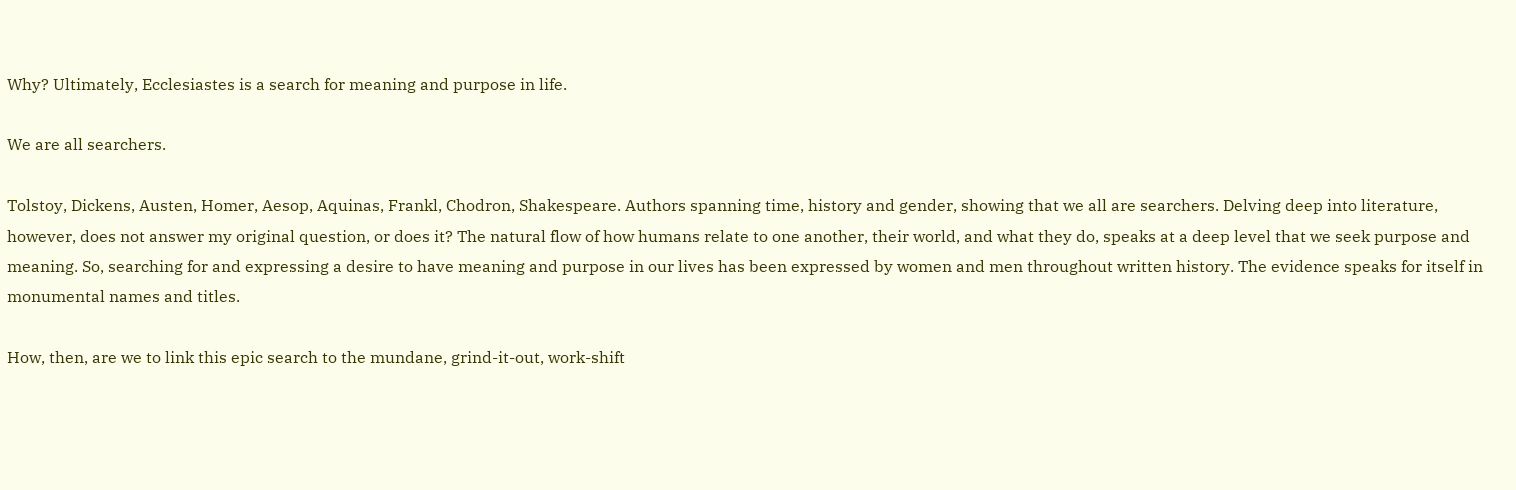Why? Ultimately, Ecclesiastes is a search for meaning and purpose in life.

We are all searchers.

Tolstoy, Dickens, Austen, Homer, Aesop, Aquinas, Frankl, Chodron, Shakespeare. Authors spanning time, history and gender, showing that we all are searchers. Delving deep into literature, however, does not answer my original question, or does it? The natural flow of how humans relate to one another, their world, and what they do, speaks at a deep level that we seek purpose and meaning. So, searching for and expressing a desire to have meaning and purpose in our lives has been expressed by women and men throughout written history. The evidence speaks for itself in monumental names and titles.

How, then, are we to link this epic search to the mundane, grind-it-out, work-shift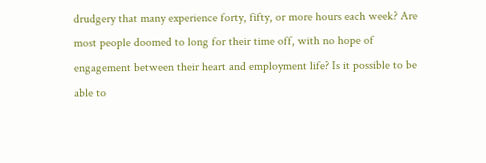drudgery that many experience forty, fifty, or more hours each week? Are most people doomed to long for their time off, with no hope of engagement between their heart and employment life? Is it possible to be able to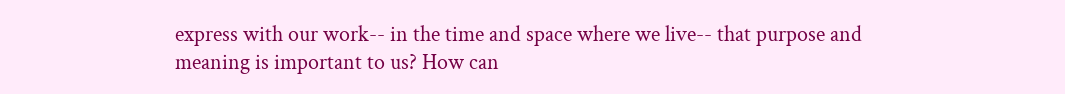express with our work-- in the time and space where we live-- that purpose and meaning is important to us? How can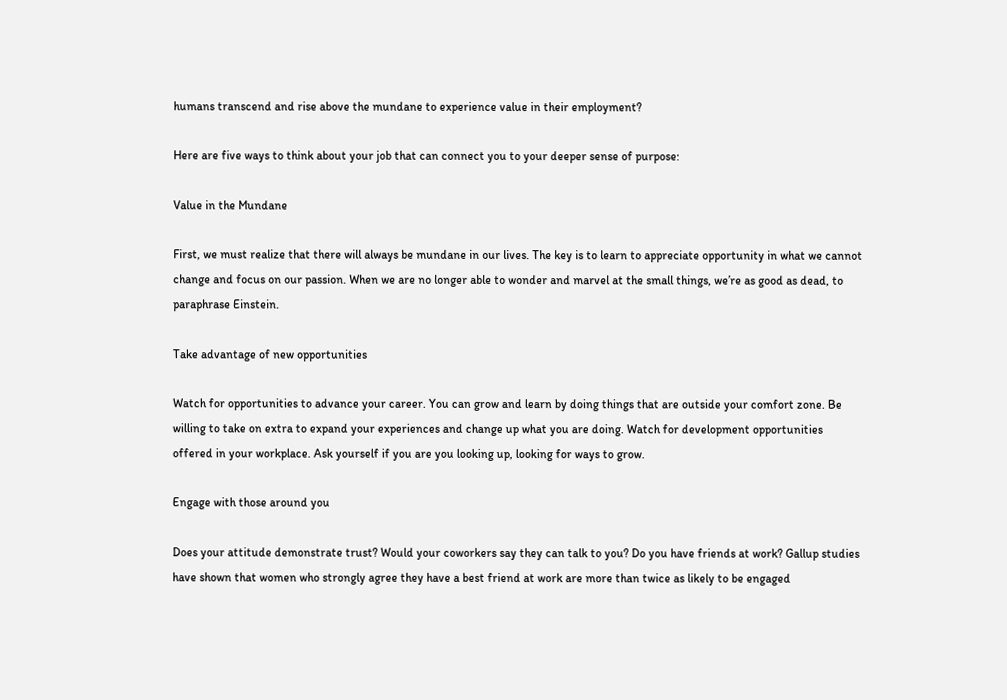humans transcend and rise above the mundane to experience value in their employment?

Here are five ways to think about your job that can connect you to your deeper sense of purpose:

Value in the Mundane

First, we must realize that there will always be mundane in our lives. The key is to learn to appreciate opportunity in what we cannot change and focus on our passion. When we are no longer able to wonder and marvel at the small things, we’re as good as dead, to paraphrase Einstein.

Take advantage of new opportunities

Watch for opportunities to advance your career. You can grow and learn by doing things that are outside your comfort zone. Be willing to take on extra to expand your experiences and change up what you are doing. Watch for development opportunities offered in your workplace. Ask yourself if you are you looking up, looking for ways to grow.

Engage with those around you

Does your attitude demonstrate trust? Would your coworkers say they can talk to you? Do you have friends at work? Gallup studies have shown that women who strongly agree they have a best friend at work are more than twice as likely to be engaged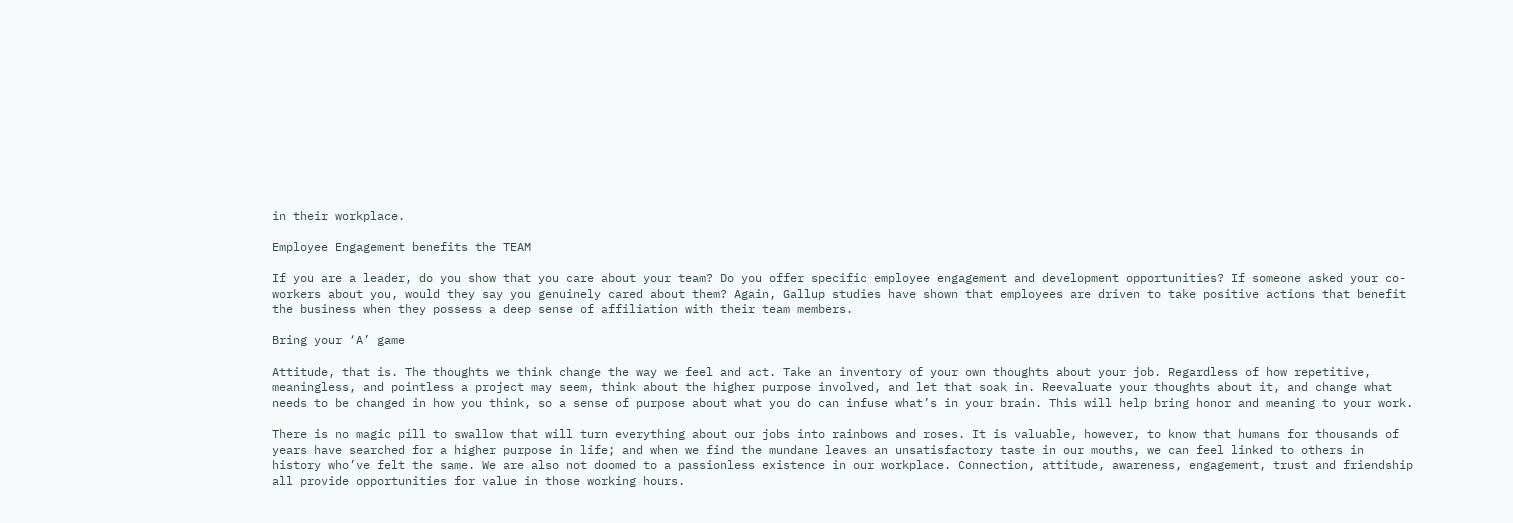in their workplace.

Employee Engagement benefits the TEAM

If you are a leader, do you show that you care about your team? Do you offer specific employee engagement and development opportunities? If someone asked your co-workers about you, would they say you genuinely cared about them? Again, Gallup studies have shown that employees are driven to take positive actions that benefit the business when they possess a deep sense of affiliation with their team members.

Bring your ‘A’ game

Attitude, that is. The thoughts we think change the way we feel and act. Take an inventory of your own thoughts about your job. Regardless of how repetitive, meaningless, and pointless a project may seem, think about the higher purpose involved, and let that soak in. Reevaluate your thoughts about it, and change what needs to be changed in how you think, so a sense of purpose about what you do can infuse what’s in your brain. This will help bring honor and meaning to your work.

There is no magic pill to swallow that will turn everything about our jobs into rainbows and roses. It is valuable, however, to know that humans for thousands of years have searched for a higher purpose in life; and when we find the mundane leaves an unsatisfactory taste in our mouths, we can feel linked to others in history who’ve felt the same. We are also not doomed to a passionless existence in our workplace. Connection, attitude, awareness, engagement, trust and friendship all provide opportunities for value in those working hours.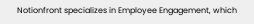Notionfront specializes in Employee Engagement, which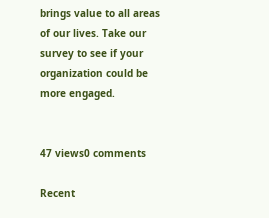brings value to all areas of our lives. Take our survey to see if your organization could be more engaged.


47 views0 comments

Recent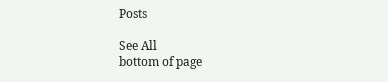Posts

See All
bottom of page